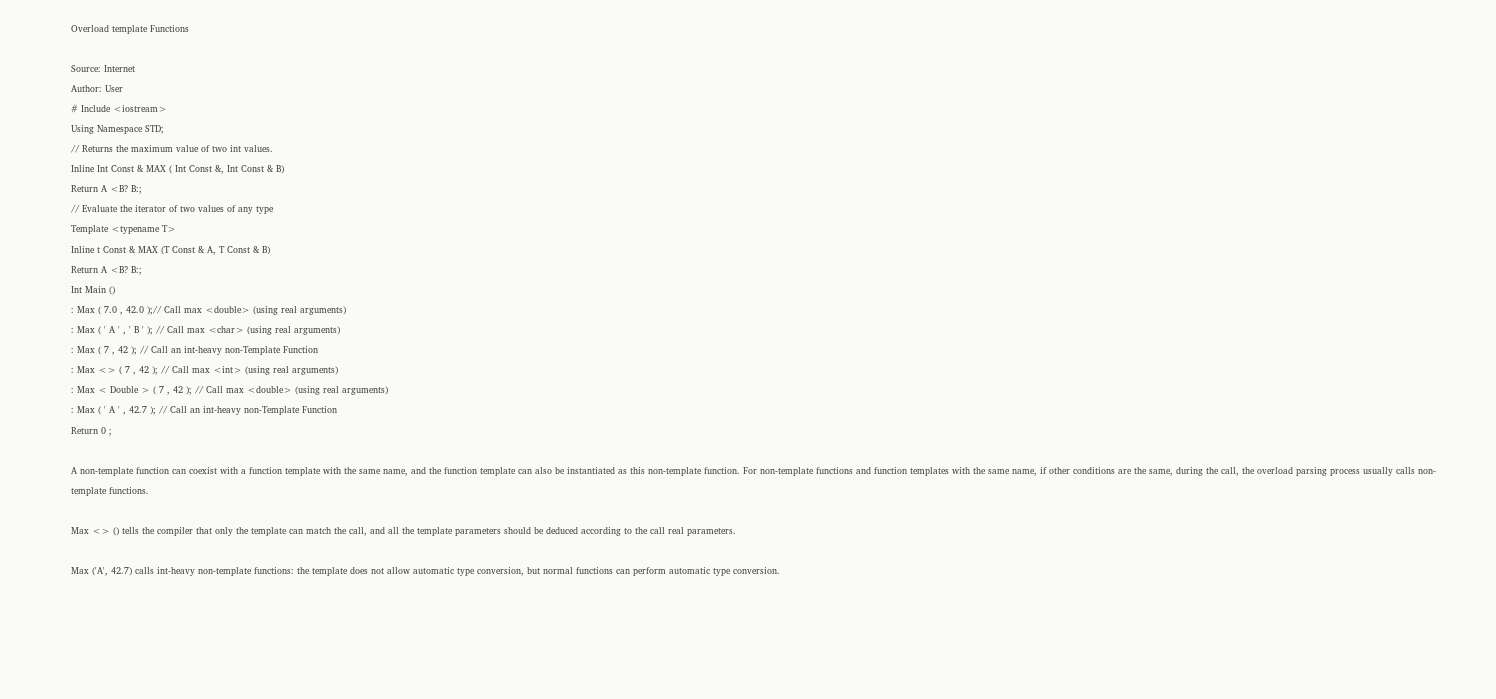Overload template Functions

Source: Internet
Author: User
# Include <iostream>
Using Namespace STD;
// Returns the maximum value of two int values.
Inline Int Const & MAX ( Int Const &, Int Const & B)
Return A <B? B:;
// Evaluate the iterator of two values of any type
Template <typename T>
Inline t Const & MAX (T Const & A, T Const & B)
Return A <B? B:;
Int Main ()
: Max ( 7.0 , 42.0 );// Call max <double> (using real arguments)
: Max ( ' A ' , ' B ' ); // Call max <char> (using real arguments)
: Max ( 7 , 42 ); // Call an int-heavy non-Template Function
: Max <> ( 7 , 42 ); // Call max <int> (using real arguments)
: Max < Double > ( 7 , 42 ); // Call max <double> (using real arguments)
: Max ( ' A ' , 42.7 ); // Call an int-heavy non-Template Function
Return 0 ;

A non-template function can coexist with a function template with the same name, and the function template can also be instantiated as this non-template function. For non-template functions and function templates with the same name, if other conditions are the same, during the call, the overload parsing process usually calls non-template functions.

Max <> () tells the compiler that only the template can match the call, and all the template parameters should be deduced according to the call real parameters.

Max ('A', 42.7) calls int-heavy non-template functions: the template does not allow automatic type conversion, but normal functions can perform automatic type conversion.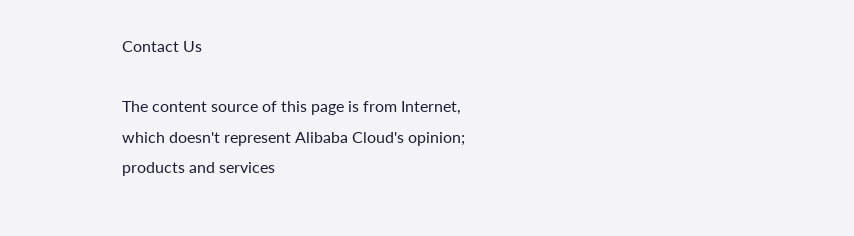Contact Us

The content source of this page is from Internet, which doesn't represent Alibaba Cloud's opinion; products and services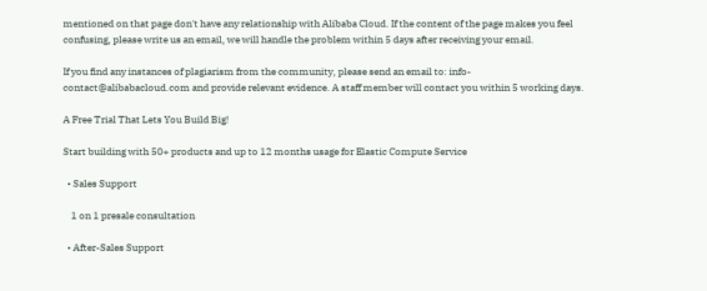mentioned on that page don't have any relationship with Alibaba Cloud. If the content of the page makes you feel confusing, please write us an email, we will handle the problem within 5 days after receiving your email.

If you find any instances of plagiarism from the community, please send an email to: info-contact@alibabacloud.com and provide relevant evidence. A staff member will contact you within 5 working days.

A Free Trial That Lets You Build Big!

Start building with 50+ products and up to 12 months usage for Elastic Compute Service

  • Sales Support

    1 on 1 presale consultation

  • After-Sales Support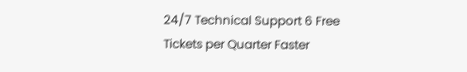24/7 Technical Support 6 Free Tickets per Quarter Faster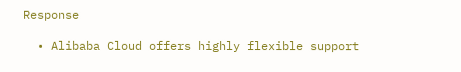Response

  • Alibaba Cloud offers highly flexible support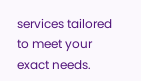services tailored to meet your exact needs.